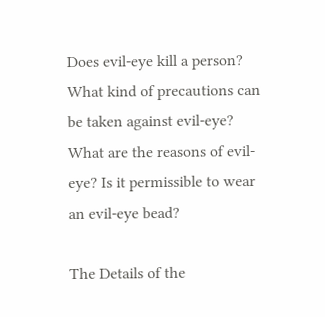Does evil-eye kill a person? What kind of precautions can be taken against evil-eye? What are the reasons of evil-eye? Is it permissible to wear an evil-eye bead?

The Details of the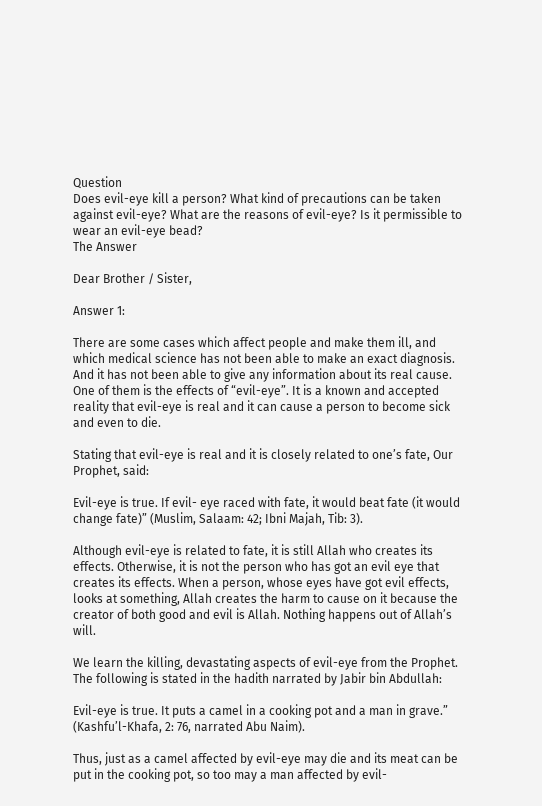Question
Does evil-eye kill a person? What kind of precautions can be taken against evil-eye? What are the reasons of evil-eye? Is it permissible to wear an evil-eye bead?
The Answer

Dear Brother / Sister,

Answer 1:

There are some cases which affect people and make them ill, and which medical science has not been able to make an exact diagnosis. And it has not been able to give any information about its real cause. One of them is the effects of “evil-eye”. It is a known and accepted reality that evil-eye is real and it can cause a person to become sick and even to die.

Stating that evil-eye is real and it is closely related to one’s fate, Our Prophet, said:

Evil-eye is true. If evil- eye raced with fate, it would beat fate (it would change fate)” (Muslim, Salaam: 42; Ibni Majah, Tib: 3).

Although evil-eye is related to fate, it is still Allah who creates its effects. Otherwise, it is not the person who has got an evil eye that creates its effects. When a person, whose eyes have got evil effects, looks at something, Allah creates the harm to cause on it because the creator of both good and evil is Allah. Nothing happens out of Allah’s will.

We learn the killing, devastating aspects of evil-eye from the Prophet. The following is stated in the hadith narrated by Jabir bin Abdullah:

Evil-eye is true. It puts a camel in a cooking pot and a man in grave.” (Kashfu’l-Khafa, 2: 76, narrated Abu Naim).

Thus, just as a camel affected by evil-eye may die and its meat can be put in the cooking pot, so too may a man affected by evil-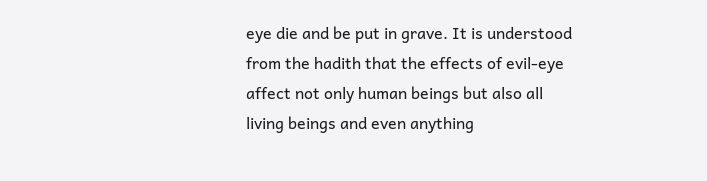eye die and be put in grave. It is understood from the hadith that the effects of evil-eye affect not only human beings but also all living beings and even anything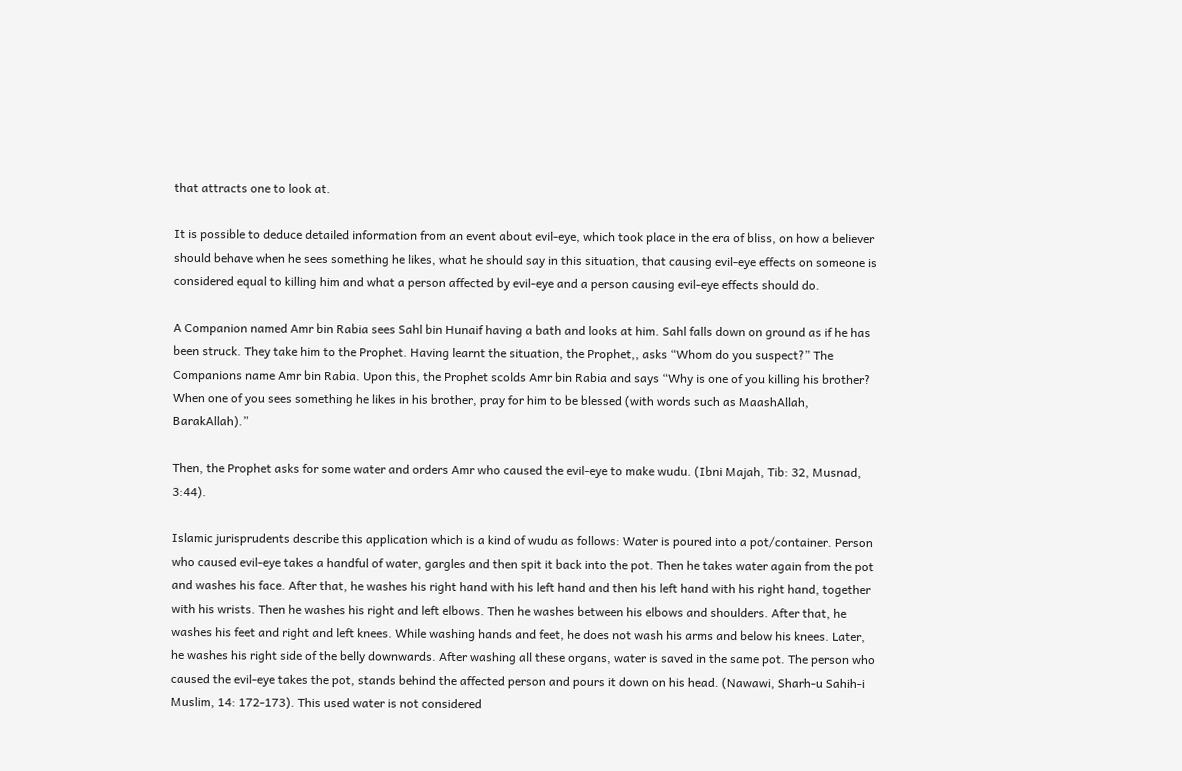that attracts one to look at.

It is possible to deduce detailed information from an event about evil-eye, which took place in the era of bliss, on how a believer should behave when he sees something he likes, what he should say in this situation, that causing evil-eye effects on someone is considered equal to killing him and what a person affected by evil-eye and a person causing evil-eye effects should do.

A Companion named Amr bin Rabia sees Sahl bin Hunaif having a bath and looks at him. Sahl falls down on ground as if he has been struck. They take him to the Prophet. Having learnt the situation, the Prophet,, asks “Whom do you suspect?” The Companions name Amr bin Rabia. Upon this, the Prophet scolds Amr bin Rabia and says “Why is one of you killing his brother? When one of you sees something he likes in his brother, pray for him to be blessed (with words such as MaashAllah, BarakAllah).”

Then, the Prophet asks for some water and orders Amr who caused the evil-eye to make wudu. (Ibni Majah, Tib: 32, Musnad, 3:44).

Islamic jurisprudents describe this application which is a kind of wudu as follows: Water is poured into a pot/container. Person who caused evil-eye takes a handful of water, gargles and then spit it back into the pot. Then he takes water again from the pot and washes his face. After that, he washes his right hand with his left hand and then his left hand with his right hand, together with his wrists. Then he washes his right and left elbows. Then he washes between his elbows and shoulders. After that, he washes his feet and right and left knees. While washing hands and feet, he does not wash his arms and below his knees. Later, he washes his right side of the belly downwards. After washing all these organs, water is saved in the same pot. The person who caused the evil-eye takes the pot, stands behind the affected person and pours it down on his head. (Nawawi, Sharh-u Sahih-i Muslim, 14: 172-173). This used water is not considered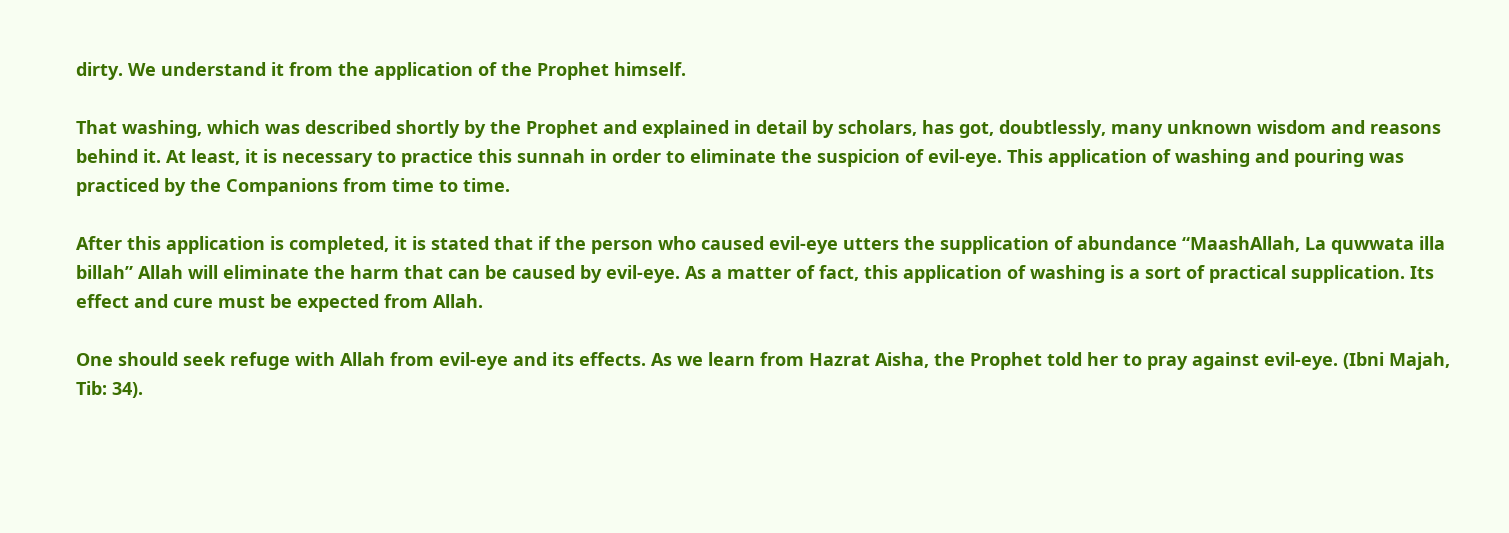dirty. We understand it from the application of the Prophet himself.

That washing, which was described shortly by the Prophet and explained in detail by scholars, has got, doubtlessly, many unknown wisdom and reasons behind it. At least, it is necessary to practice this sunnah in order to eliminate the suspicion of evil-eye. This application of washing and pouring was practiced by the Companions from time to time.

After this application is completed, it is stated that if the person who caused evil-eye utters the supplication of abundance “MaashAllah, La quwwata illa billah” Allah will eliminate the harm that can be caused by evil-eye. As a matter of fact, this application of washing is a sort of practical supplication. Its effect and cure must be expected from Allah.

One should seek refuge with Allah from evil-eye and its effects. As we learn from Hazrat Aisha, the Prophet told her to pray against evil-eye. (Ibni Majah, Tib: 34).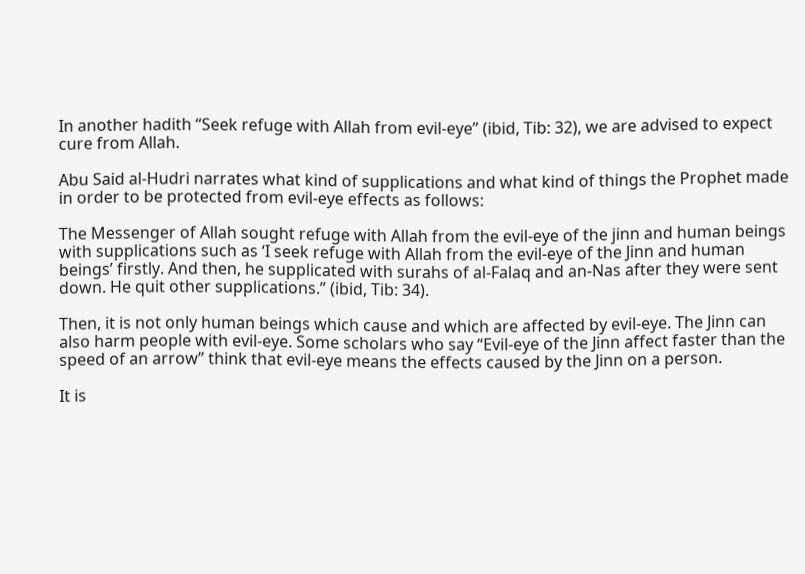In another hadith “Seek refuge with Allah from evil-eye” (ibid, Tib: 32), we are advised to expect cure from Allah.

Abu Said al-Hudri narrates what kind of supplications and what kind of things the Prophet made in order to be protected from evil-eye effects as follows:

The Messenger of Allah sought refuge with Allah from the evil-eye of the jinn and human beings with supplications such as ‘I seek refuge with Allah from the evil-eye of the Jinn and human beings’ firstly. And then, he supplicated with surahs of al-Falaq and an-Nas after they were sent down. He quit other supplications.” (ibid, Tib: 34).

Then, it is not only human beings which cause and which are affected by evil-eye. The Jinn can also harm people with evil-eye. Some scholars who say “Evil-eye of the Jinn affect faster than the speed of an arrow” think that evil-eye means the effects caused by the Jinn on a person.

It is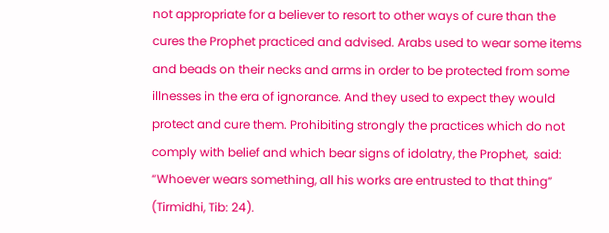not appropriate for a believer to resort to other ways of cure than the cures the Prophet practiced and advised. Arabs used to wear some items and beads on their necks and arms in order to be protected from some illnesses in the era of ignorance. And they used to expect they would protect and cure them. Prohibiting strongly the practices which do not comply with belief and which bear signs of idolatry, the Prophet,  said: “Whoever wears something, all his works are entrusted to that thing” (Tirmidhi, Tib: 24).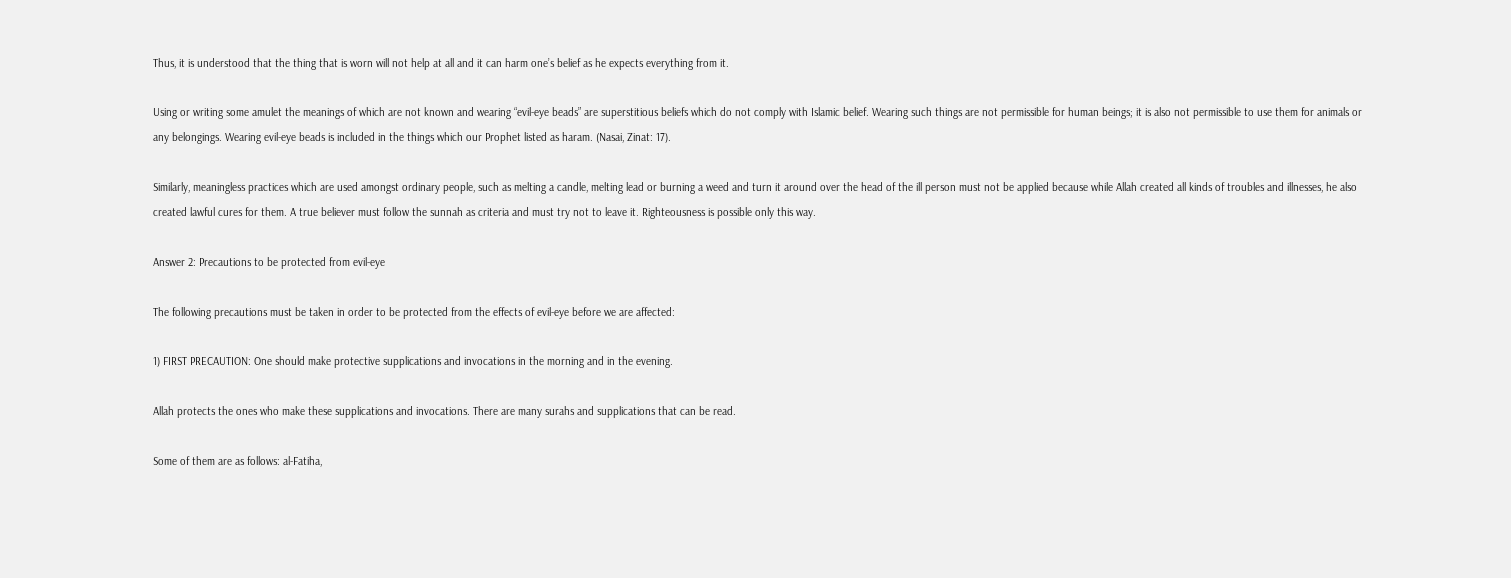Thus, it is understood that the thing that is worn will not help at all and it can harm one’s belief as he expects everything from it.

Using or writing some amulet the meanings of which are not known and wearing “evil-eye beads” are superstitious beliefs which do not comply with Islamic belief. Wearing such things are not permissible for human beings; it is also not permissible to use them for animals or any belongings. Wearing evil-eye beads is included in the things which our Prophet listed as haram. (Nasai, Zinat: 17).

Similarly, meaningless practices which are used amongst ordinary people, such as melting a candle, melting lead or burning a weed and turn it around over the head of the ill person must not be applied because while Allah created all kinds of troubles and illnesses, he also created lawful cures for them. A true believer must follow the sunnah as criteria and must try not to leave it. Righteousness is possible only this way.

Answer 2: Precautions to be protected from evil-eye

The following precautions must be taken in order to be protected from the effects of evil-eye before we are affected:

1) FIRST PRECAUTION: One should make protective supplications and invocations in the morning and in the evening.

Allah protects the ones who make these supplications and invocations. There are many surahs and supplications that can be read.

Some of them are as follows: al-Fatiha,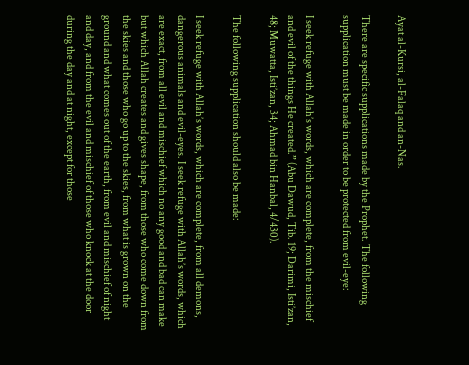Ayat al-Kursi, al-Falaq and an-Nas.

There are specific supplications made by the Prophet. The following supplication must be made in order to be protected from evil-eye:

I seek refuge with Allah’s words, which are complete, from the mischief and evil of the things He created.” (Abu Dawud, Tib. 19; Darimi, Isti’zan, 48; Muwatta, Isti’zan, 34; Ahmad bin Hanbal, 4/430).

The following supplication should also be made:

I seek refuge with Allah’s words, which are complete, from all demons, dangerous animals and evil-eyes. I seek refuge with Allah’s words, which are exact, from all evil and mischief which no any good and bad can make but which Allah creates and gives shape, from those who come down from the skies and those who go up to the skies, from what is grown on the ground and what comes out of the earth, from evil and mischief of night and day, and from the evil and mischief of those who knock at the door during the day and at night, except for those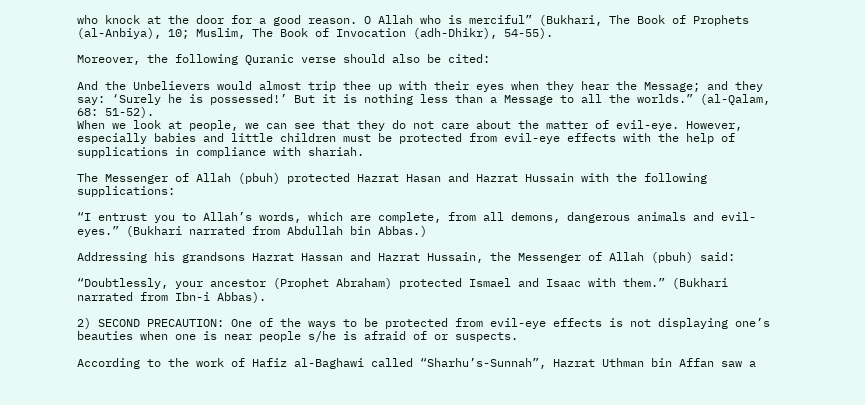who knock at the door for a good reason. O Allah who is merciful” (Bukhari, The Book of Prophets (al-Anbiya), 10; Muslim, The Book of Invocation (adh-Dhikr), 54-55).

Moreover, the following Quranic verse should also be cited:

And the Unbelievers would almost trip thee up with their eyes when they hear the Message; and they say: ‘Surely he is possessed!’ But it is nothing less than a Message to all the worlds.” (al-Qalam, 68: 51-52).
When we look at people, we can see that they do not care about the matter of evil-eye. However, especially babies and little children must be protected from evil-eye effects with the help of supplications in compliance with shariah.

The Messenger of Allah (pbuh) protected Hazrat Hasan and Hazrat Hussain with the following supplications:

“I entrust you to Allah’s words, which are complete, from all demons, dangerous animals and evil-eyes.” (Bukhari narrated from Abdullah bin Abbas.)

Addressing his grandsons Hazrat Hassan and Hazrat Hussain, the Messenger of Allah (pbuh) said:

“Doubtlessly, your ancestor (Prophet Abraham) protected Ismael and Isaac with them.” (Bukhari narrated from Ibn-i Abbas).

2) SECOND PRECAUTION: One of the ways to be protected from evil-eye effects is not displaying one’s beauties when one is near people s/he is afraid of or suspects.

According to the work of Hafiz al-Baghawi called “Sharhu’s-Sunnah”, Hazrat Uthman bin Affan saw a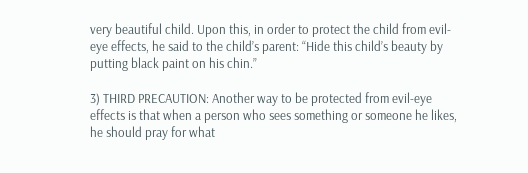very beautiful child. Upon this, in order to protect the child from evil-eye effects, he said to the child’s parent: “Hide this child’s beauty by putting black paint on his chin.”

3) THIRD PRECAUTION: Another way to be protected from evil-eye effects is that when a person who sees something or someone he likes, he should pray for what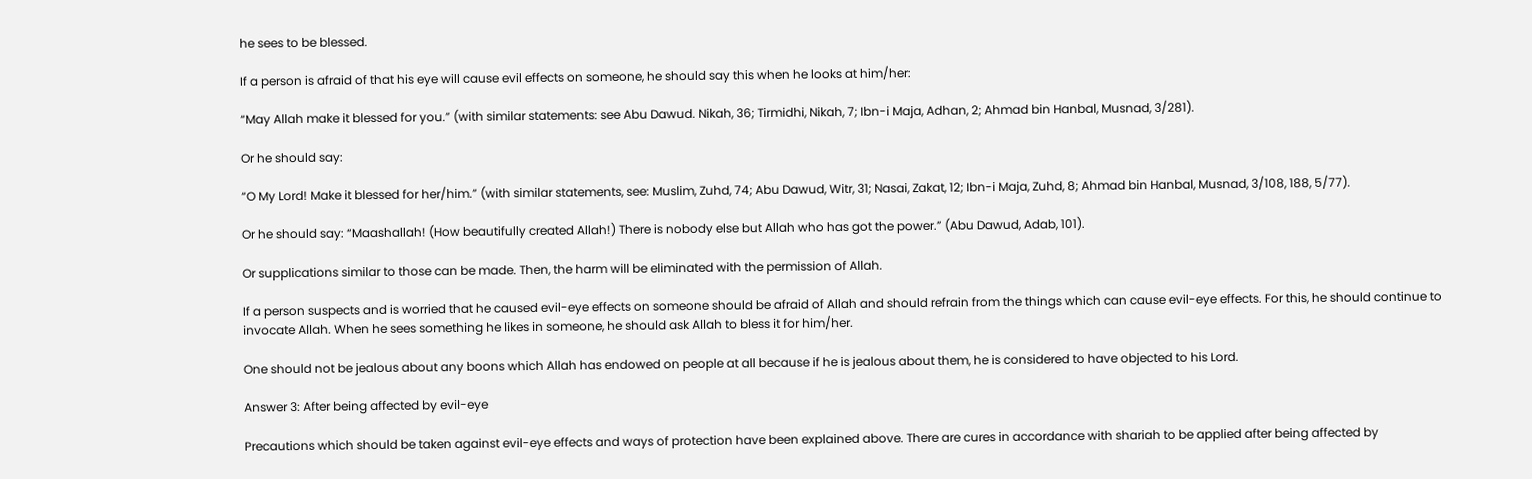he sees to be blessed.

If a person is afraid of that his eye will cause evil effects on someone, he should say this when he looks at him/her:

“May Allah make it blessed for you.” (with similar statements: see Abu Dawud. Nikah, 36; Tirmidhi, Nikah, 7; Ibn-i Maja, Adhan, 2; Ahmad bin Hanbal, Musnad, 3/281).

Or he should say:

“O My Lord! Make it blessed for her/him.” (with similar statements, see: Muslim, Zuhd, 74; Abu Dawud, Witr, 31; Nasai, Zakat, 12; Ibn-i Maja, Zuhd, 8; Ahmad bin Hanbal, Musnad, 3/108, 188, 5/77).

Or he should say: “Maashallah! (How beautifully created Allah!) There is nobody else but Allah who has got the power.” (Abu Dawud, Adab, 101).

Or supplications similar to those can be made. Then, the harm will be eliminated with the permission of Allah.

If a person suspects and is worried that he caused evil-eye effects on someone should be afraid of Allah and should refrain from the things which can cause evil-eye effects. For this, he should continue to invocate Allah. When he sees something he likes in someone, he should ask Allah to bless it for him/her.

One should not be jealous about any boons which Allah has endowed on people at all because if he is jealous about them, he is considered to have objected to his Lord.

Answer 3: After being affected by evil-eye

Precautions which should be taken against evil-eye effects and ways of protection have been explained above. There are cures in accordance with shariah to be applied after being affected by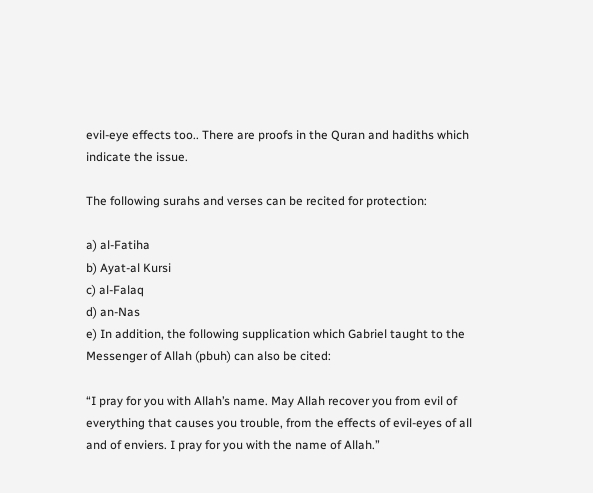evil-eye effects too.. There are proofs in the Quran and hadiths which indicate the issue.

The following surahs and verses can be recited for protection:

a) al-Fatiha
b) Ayat-al Kursi
c) al-Falaq
d) an-Nas
e) In addition, the following supplication which Gabriel taught to the Messenger of Allah (pbuh) can also be cited:

“I pray for you with Allah’s name. May Allah recover you from evil of everything that causes you trouble, from the effects of evil-eyes of all and of enviers. I pray for you with the name of Allah.”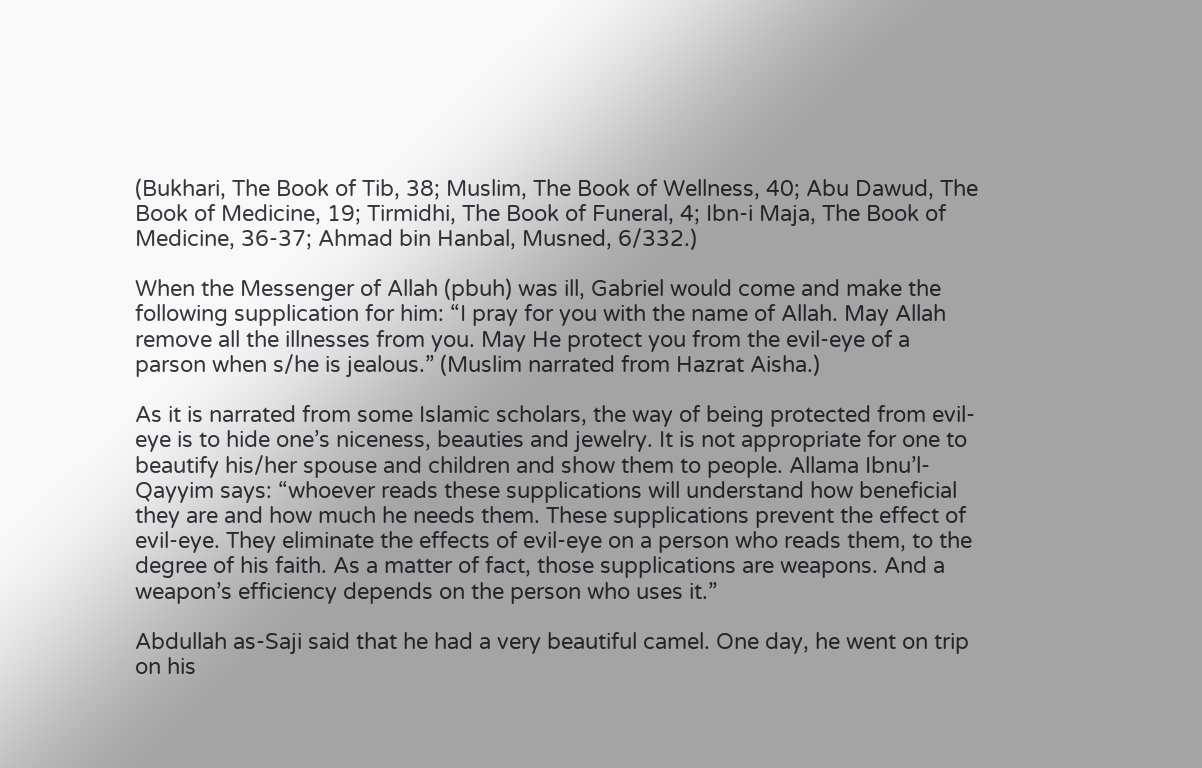(Bukhari, The Book of Tib, 38; Muslim, The Book of Wellness, 40; Abu Dawud, The Book of Medicine, 19; Tirmidhi, The Book of Funeral, 4; Ibn-i Maja, The Book of Medicine, 36-37; Ahmad bin Hanbal, Musned, 6/332.)

When the Messenger of Allah (pbuh) was ill, Gabriel would come and make the following supplication for him: “I pray for you with the name of Allah. May Allah remove all the illnesses from you. May He protect you from the evil-eye of a parson when s/he is jealous.” (Muslim narrated from Hazrat Aisha.)

As it is narrated from some Islamic scholars, the way of being protected from evil-eye is to hide one’s niceness, beauties and jewelry. It is not appropriate for one to beautify his/her spouse and children and show them to people. Allama Ibnu’l-Qayyim says: “whoever reads these supplications will understand how beneficial they are and how much he needs them. These supplications prevent the effect of evil-eye. They eliminate the effects of evil-eye on a person who reads them, to the degree of his faith. As a matter of fact, those supplications are weapons. And a weapon’s efficiency depends on the person who uses it.”

Abdullah as-Saji said that he had a very beautiful camel. One day, he went on trip on his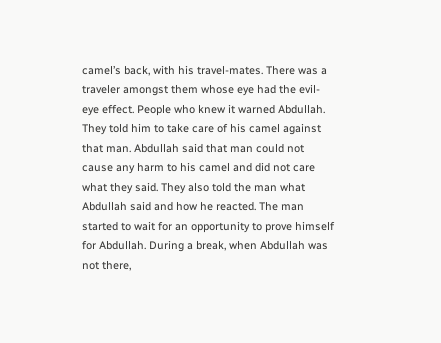camel’s back, with his travel-mates. There was a traveler amongst them whose eye had the evil-eye effect. People who knew it warned Abdullah. They told him to take care of his camel against that man. Abdullah said that man could not cause any harm to his camel and did not care what they said. They also told the man what Abdullah said and how he reacted. The man started to wait for an opportunity to prove himself for Abdullah. During a break, when Abdullah was not there,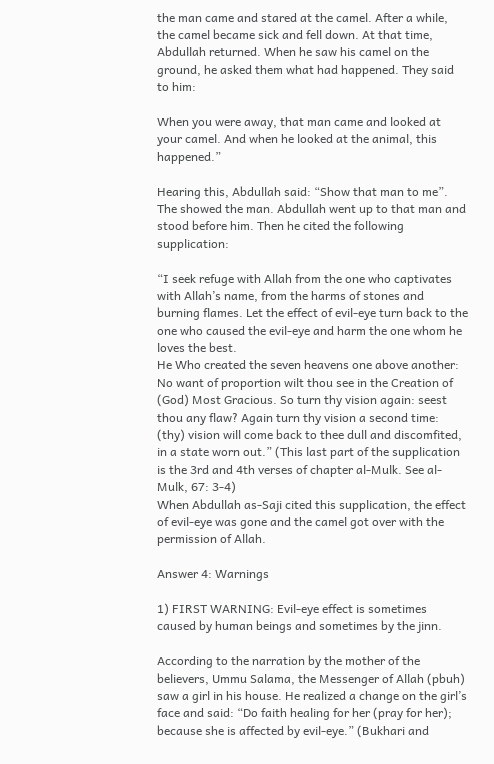the man came and stared at the camel. After a while, the camel became sick and fell down. At that time, Abdullah returned. When he saw his camel on the ground, he asked them what had happened. They said to him:

When you were away, that man came and looked at your camel. And when he looked at the animal, this happened.”

Hearing this, Abdullah said: “Show that man to me”. The showed the man. Abdullah went up to that man and stood before him. Then he cited the following supplication:

“I seek refuge with Allah from the one who captivates with Allah’s name, from the harms of stones and burning flames. Let the effect of evil-eye turn back to the one who caused the evil-eye and harm the one whom he loves the best.
He Who created the seven heavens one above another: No want of proportion wilt thou see in the Creation of (God) Most Gracious. So turn thy vision again: seest thou any flaw? Again turn thy vision a second time: (thy) vision will come back to thee dull and discomfited, in a state worn out.” (This last part of the supplication is the 3rd and 4th verses of chapter al-Mulk. See al-Mulk, 67: 3-4)
When Abdullah as-Saji cited this supplication, the effect of evil-eye was gone and the camel got over with the permission of Allah.

Answer 4: Warnings

1) FIRST WARNING: Evil-eye effect is sometimes caused by human beings and sometimes by the jinn.

According to the narration by the mother of the believers, Ummu Salama, the Messenger of Allah (pbuh) saw a girl in his house. He realized a change on the girl’s face and said: “Do faith healing for her (pray for her); because she is affected by evil-eye.” (Bukhari and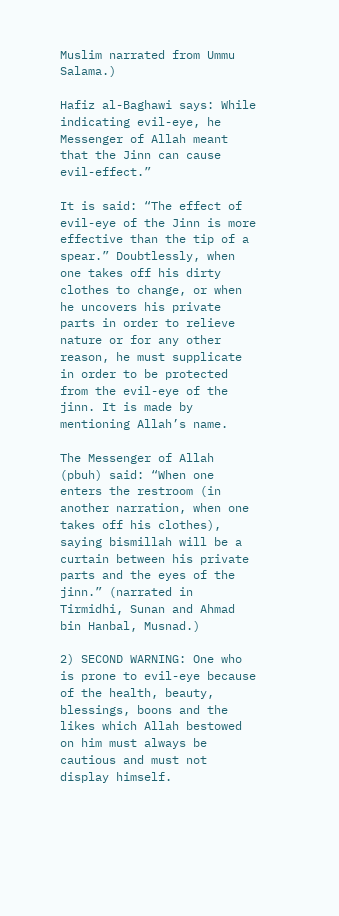Muslim narrated from Ummu Salama.)

Hafiz al-Baghawi says: While  indicating evil-eye, he Messenger of Allah meant that the Jinn can cause evil-effect.”

It is said: “The effect of evil-eye of the Jinn is more effective than the tip of a spear.” Doubtlessly, when one takes off his dirty clothes to change, or when he uncovers his private parts in order to relieve nature or for any other reason, he must supplicate in order to be protected from the evil-eye of the jinn. It is made by mentioning Allah’s name.

The Messenger of Allah (pbuh) said: “When one enters the restroom (in another narration, when one takes off his clothes), saying bismillah will be a curtain between his private parts and the eyes of the jinn.” (narrated in Tirmidhi, Sunan and Ahmad bin Hanbal, Musnad.)

2) SECOND WARNING: One who is prone to evil-eye because of the health, beauty, blessings, boons and the likes which Allah bestowed on him must always be cautious and must not display himself.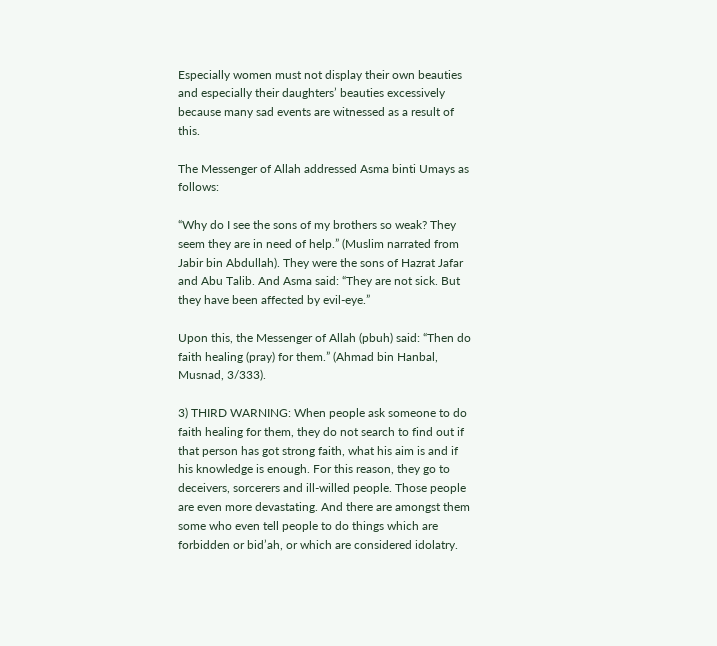Especially women must not display their own beauties and especially their daughters’ beauties excessively because many sad events are witnessed as a result of this.

The Messenger of Allah addressed Asma binti Umays as follows:

“Why do I see the sons of my brothers so weak? They seem they are in need of help.” (Muslim narrated from Jabir bin Abdullah). They were the sons of Hazrat Jafar and Abu Talib. And Asma said: “They are not sick. But they have been affected by evil-eye.”

Upon this, the Messenger of Allah (pbuh) said: “Then do faith healing (pray) for them.” (Ahmad bin Hanbal, Musnad, 3/333).

3) THIRD WARNING: When people ask someone to do faith healing for them, they do not search to find out if that person has got strong faith, what his aim is and if his knowledge is enough. For this reason, they go to deceivers, sorcerers and ill-willed people. Those people are even more devastating. And there are amongst them some who even tell people to do things which are forbidden or bid’ah, or which are considered idolatry.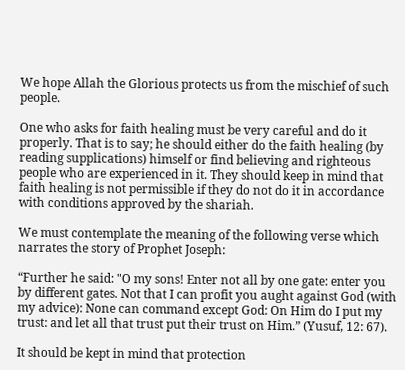We hope Allah the Glorious protects us from the mischief of such people.

One who asks for faith healing must be very careful and do it properly. That is to say; he should either do the faith healing (by reading supplications) himself or find believing and righteous people who are experienced in it. They should keep in mind that faith healing is not permissible if they do not do it in accordance with conditions approved by the shariah.

We must contemplate the meaning of the following verse which narrates the story of Prophet Joseph:

“Further he said: "O my sons! Enter not all by one gate: enter you by different gates. Not that I can profit you aught against God (with my advice): None can command except God: On Him do I put my trust: and let all that trust put their trust on Him.” (Yusuf, 12: 67).

It should be kept in mind that protection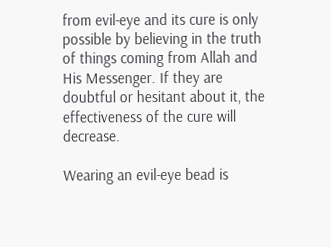from evil-eye and its cure is only possible by believing in the truth of things coming from Allah and His Messenger. If they are doubtful or hesitant about it, the effectiveness of the cure will decrease.

Wearing an evil-eye bead is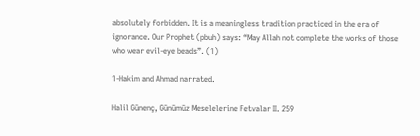absolutely forbidden. It is a meaningless tradition practiced in the era of ignorance. Our Prophet (pbuh) says: “May Allah not complete the works of those who wear evil-eye beads”. (1)

1-Hakim and Ahmad narrated.

Halil Günenç, Günümüz Meselelerine Fetvalar II. 259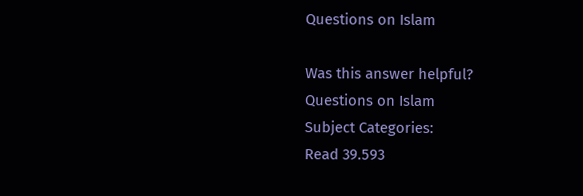Questions on Islam

Was this answer helpful?
Questions on Islam
Subject Categories:
Read 39.593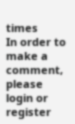times
In order to make a comment, please login or register